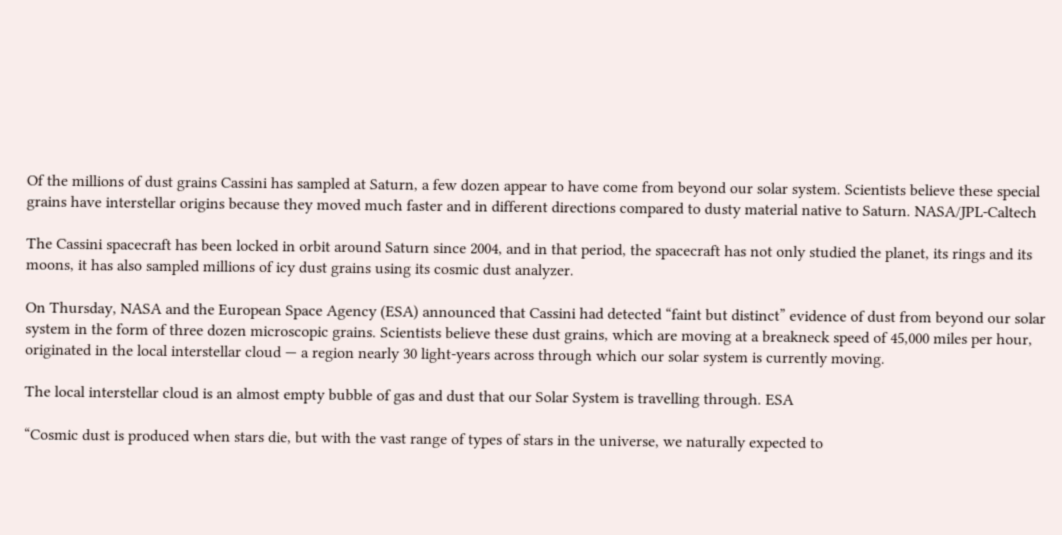Of the millions of dust grains Cassini has sampled at Saturn, a few dozen appear to have come from beyond our solar system. Scientists believe these special grains have interstellar origins because they moved much faster and in different directions compared to dusty material native to Saturn. NASA/JPL-Caltech

The Cassini spacecraft has been locked in orbit around Saturn since 2004, and in that period, the spacecraft has not only studied the planet, its rings and its moons, it has also sampled millions of icy dust grains using its cosmic dust analyzer.

On Thursday, NASA and the European Space Agency (ESA) announced that Cassini had detected “faint but distinct” evidence of dust from beyond our solar system in the form of three dozen microscopic grains. Scientists believe these dust grains, which are moving at a breakneck speed of 45,000 miles per hour, originated in the local interstellar cloud — a region nearly 30 light-years across through which our solar system is currently moving.

The local interstellar cloud is an almost empty bubble of gas and dust that our Solar System is travelling through. ESA

“Cosmic dust is produced when stars die, but with the vast range of types of stars in the universe, we naturally expected to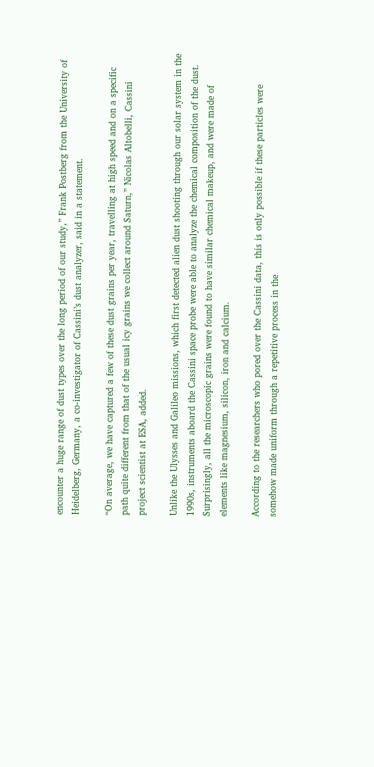encounter a huge range of dust types over the long period of our study,” Frank Postberg from the University of Heidelberg, Germany, a co-investigator of Cassini’s dust analyzer, said in a statement.

“On average, we have captured a few of these dust grains per year, travelling at high speed and on a specific path quite different from that of the usual icy grains we collect around Saturn,” Nicolas Altobelli, Cassini project scientist at ESA, added.

Unlike the Ulysses and Galileo missions, which first detected alien dust shooting through our solar system in the 1990s, instruments aboard the Cassini space probe were able to analyze the chemical composition of the dust. Surprisingly, all the microscopic grains were found to have similar chemical makeup, and were made of elements like magnesium, silicon, iron and calcium.

According to the researchers who pored over the Cassini data, this is only possible if these particles were somehow made uniform through a repetitive process in the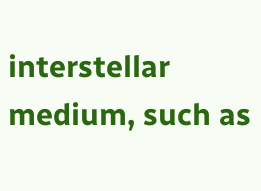interstellar medium, such as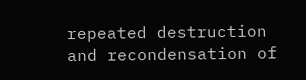repeated destruction and recondensation of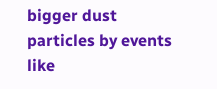bigger dust particles by events like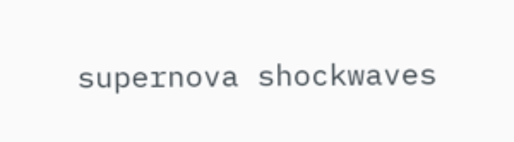supernova shockwaves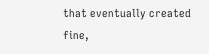that eventually created fine,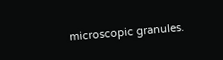microscopic granules.